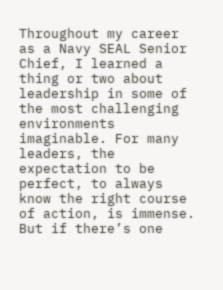Throughout my career as a Navy SEAL Senior Chief, I learned a thing or two about leadership in some of the most challenging environments imaginable. For many leaders, the expectation to be perfect, to always know the right course of action, is immense. But if there’s one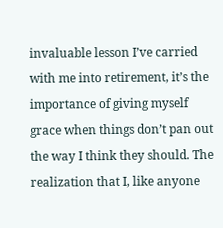invaluable lesson I’ve carried with me into retirement, it’s the importance of giving myself grace when things don’t pan out the way I think they should. The realization that I, like anyone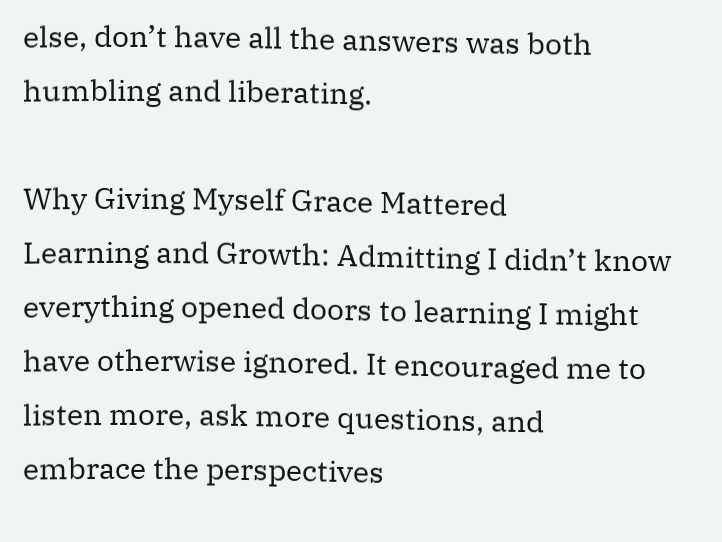else, don’t have all the answers was both humbling and liberating.

Why Giving Myself Grace Mattered
Learning and Growth: Admitting I didn’t know everything opened doors to learning I might have otherwise ignored. It encouraged me to listen more, ask more questions, and embrace the perspectives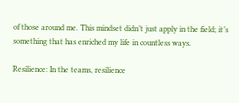of those around me. This mindset didn’t just apply in the field; it’s something that has enriched my life in countless ways.

Resilience: In the teams, resilience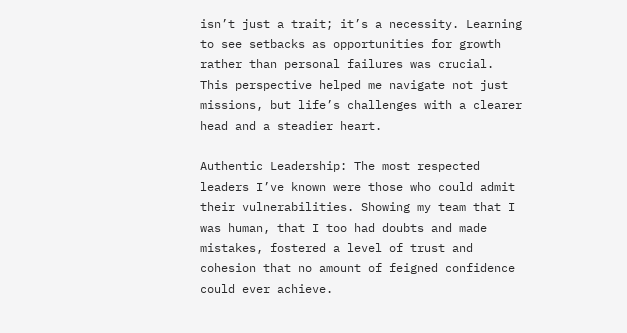isn’t just a trait; it’s a necessity. Learning to see setbacks as opportunities for growth rather than personal failures was crucial. This perspective helped me navigate not just missions, but life’s challenges with a clearer head and a steadier heart.

Authentic Leadership: The most respected leaders I’ve known were those who could admit their vulnerabilities. Showing my team that I was human, that I too had doubts and made mistakes, fostered a level of trust and cohesion that no amount of feigned confidence could ever achieve.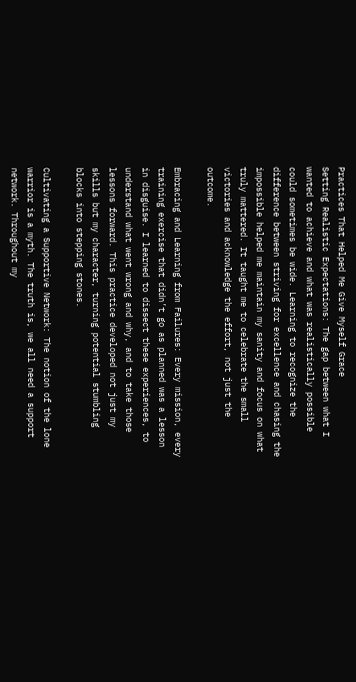Practices That Helped Me Give Myself Grace
Setting Realistic Expectations: The gap between what I wanted to achieve and what was realistically possible could sometimes be wide. Learning to recognize the difference between striving for excellence and chasing the impossible helped me maintain my sanity and focus on what truly mattered. It taught me to celebrate the small victories and acknowledge the effort, not just the outcome.

Embracing and Learning from Failures: Every mission, every training exercise that didn’t go as planned was a lesson in disguise. I learned to dissect these experiences, to understand what went wrong and why, and to take those lessons forward. This practice developed not just my skills but my character, turning potential stumbling blocks into stepping stones.

Cultivating a Supportive Network: The notion of the lone warrior is a myth. The truth is, we all need a support network. Throughout my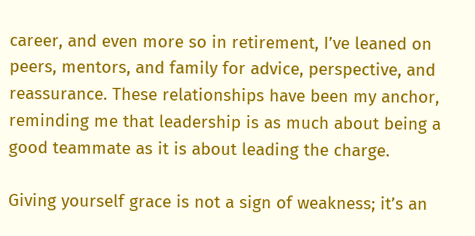career, and even more so in retirement, I’ve leaned on peers, mentors, and family for advice, perspective, and reassurance. These relationships have been my anchor, reminding me that leadership is as much about being a good teammate as it is about leading the charge.

Giving yourself grace is not a sign of weakness; it’s an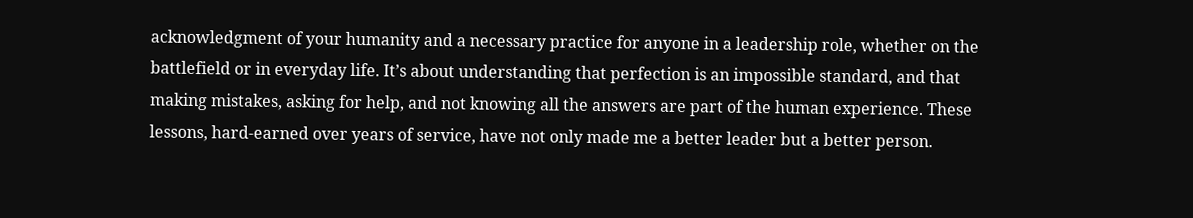acknowledgment of your humanity and a necessary practice for anyone in a leadership role, whether on the battlefield or in everyday life. It’s about understanding that perfection is an impossible standard, and that making mistakes, asking for help, and not knowing all the answers are part of the human experience. These lessons, hard-earned over years of service, have not only made me a better leader but a better person.